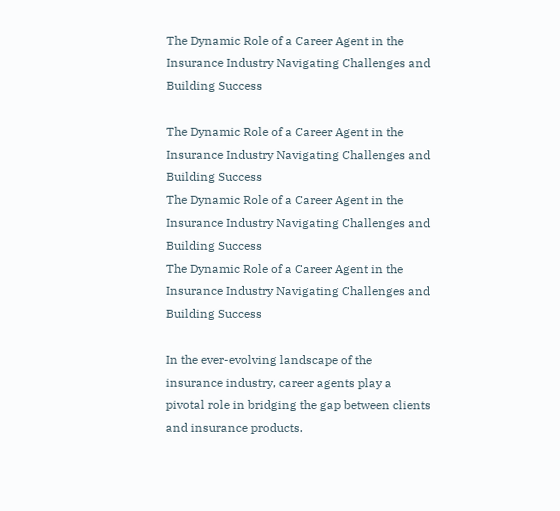The Dynamic Role of a Career Agent in the Insurance Industry Navigating Challenges and Building Success

The Dynamic Role of a Career Agent in the Insurance Industry Navigating Challenges and Building Success
The Dynamic Role of a Career Agent in the Insurance Industry Navigating Challenges and Building Success
The Dynamic Role of a Career Agent in the Insurance Industry Navigating Challenges and Building Success

In the ever-evolving landscape of the insurance industry, career agents play a pivotal role in bridging the gap between clients and insurance products.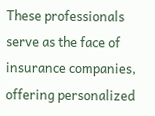These professionals serve as the face of insurance companies, offering personalized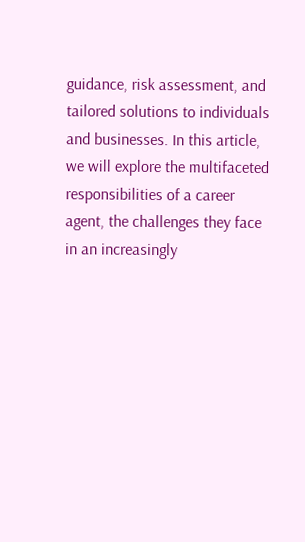guidance, risk assessment, and tailored solutions to individuals and businesses. In this article, we will explore the multifaceted responsibilities of a career agent, the challenges they face in an increasingly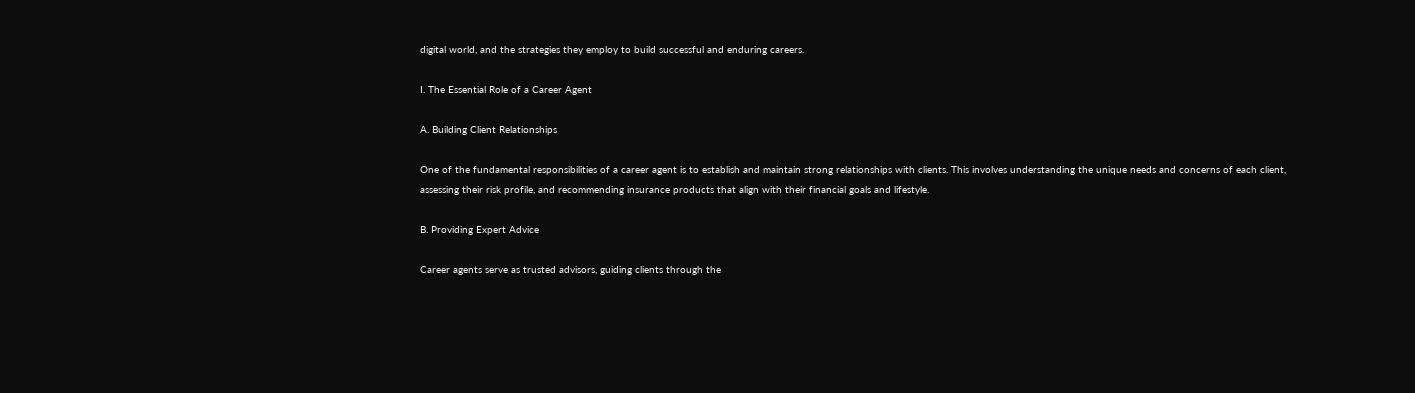digital world, and the strategies they employ to build successful and enduring careers.

I. The Essential Role of a Career Agent

A. Building Client Relationships

One of the fundamental responsibilities of a career agent is to establish and maintain strong relationships with clients. This involves understanding the unique needs and concerns of each client, assessing their risk profile, and recommending insurance products that align with their financial goals and lifestyle.

B. Providing Expert Advice

Career agents serve as trusted advisors, guiding clients through the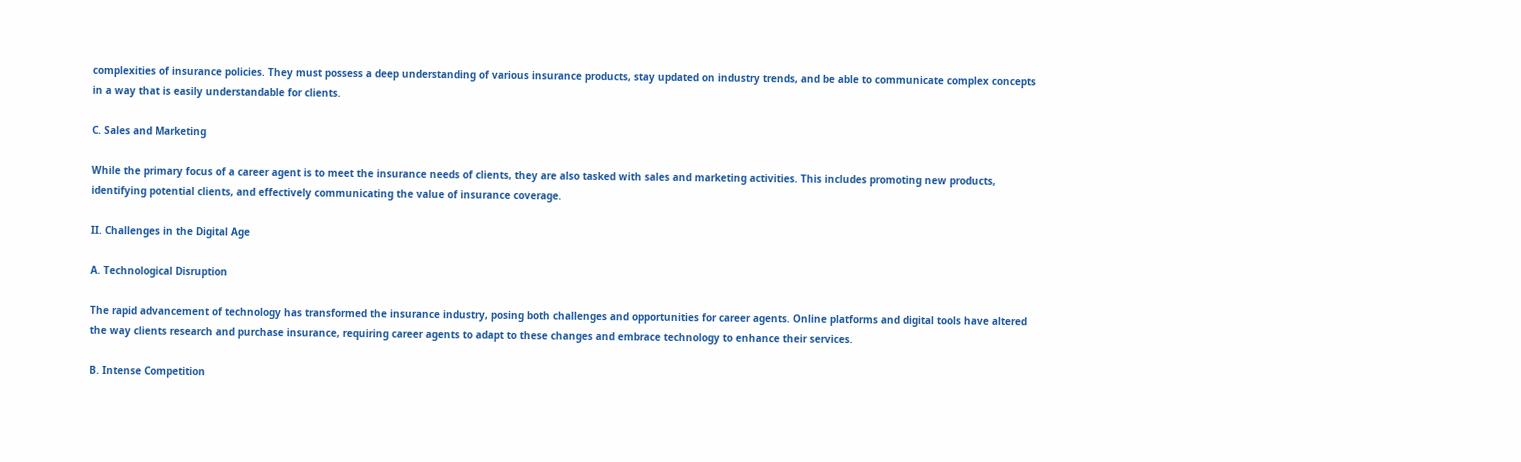complexities of insurance policies. They must possess a deep understanding of various insurance products, stay updated on industry trends, and be able to communicate complex concepts in a way that is easily understandable for clients.

C. Sales and Marketing

While the primary focus of a career agent is to meet the insurance needs of clients, they are also tasked with sales and marketing activities. This includes promoting new products, identifying potential clients, and effectively communicating the value of insurance coverage.

II. Challenges in the Digital Age

A. Technological Disruption

The rapid advancement of technology has transformed the insurance industry, posing both challenges and opportunities for career agents. Online platforms and digital tools have altered the way clients research and purchase insurance, requiring career agents to adapt to these changes and embrace technology to enhance their services.

B. Intense Competition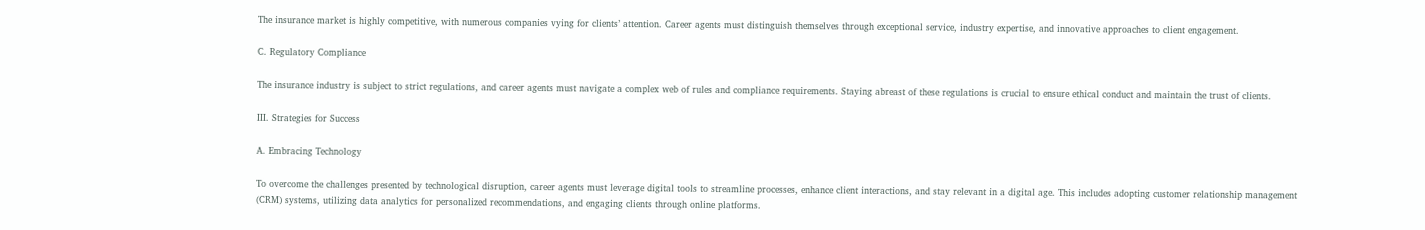The insurance market is highly competitive, with numerous companies vying for clients’ attention. Career agents must distinguish themselves through exceptional service, industry expertise, and innovative approaches to client engagement.

C. Regulatory Compliance

The insurance industry is subject to strict regulations, and career agents must navigate a complex web of rules and compliance requirements. Staying abreast of these regulations is crucial to ensure ethical conduct and maintain the trust of clients.

III. Strategies for Success

A. Embracing Technology

To overcome the challenges presented by technological disruption, career agents must leverage digital tools to streamline processes, enhance client interactions, and stay relevant in a digital age. This includes adopting customer relationship management (CRM) systems, utilizing data analytics for personalized recommendations, and engaging clients through online platforms.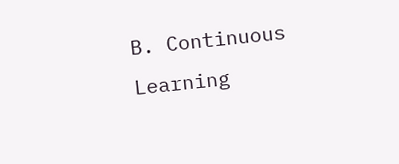B. Continuous Learning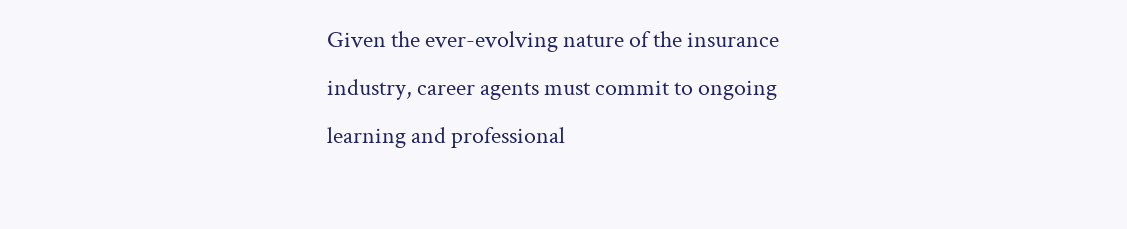Given the ever-evolving nature of the insurance industry, career agents must commit to ongoing learning and professional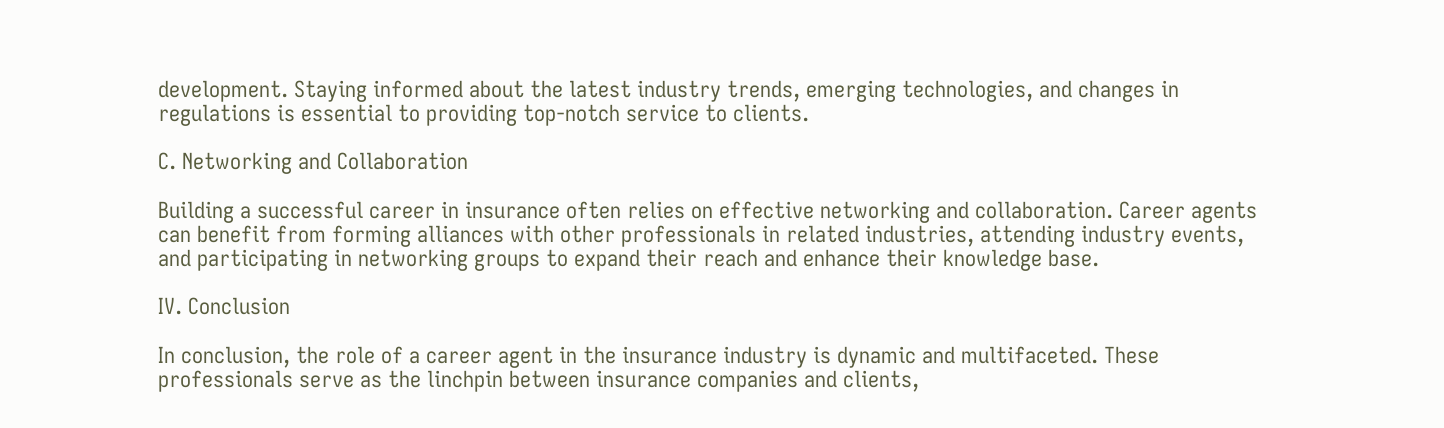development. Staying informed about the latest industry trends, emerging technologies, and changes in regulations is essential to providing top-notch service to clients.

C. Networking and Collaboration

Building a successful career in insurance often relies on effective networking and collaboration. Career agents can benefit from forming alliances with other professionals in related industries, attending industry events, and participating in networking groups to expand their reach and enhance their knowledge base.

IV. Conclusion

In conclusion, the role of a career agent in the insurance industry is dynamic and multifaceted. These professionals serve as the linchpin between insurance companies and clients,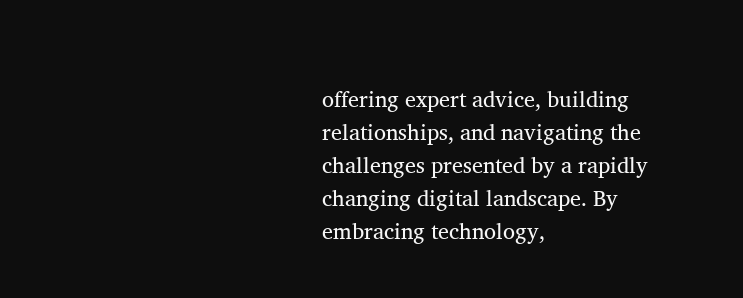offering expert advice, building relationships, and navigating the challenges presented by a rapidly changing digital landscape. By embracing technology,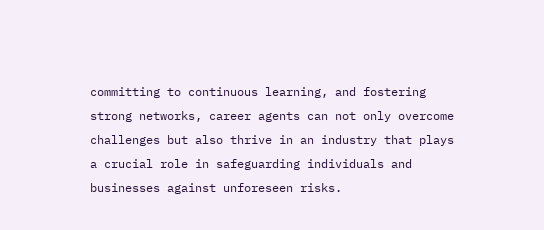committing to continuous learning, and fostering strong networks, career agents can not only overcome challenges but also thrive in an industry that plays a crucial role in safeguarding individuals and businesses against unforeseen risks.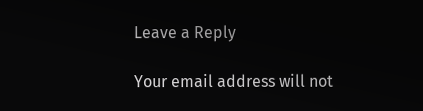Leave a Reply

Your email address will not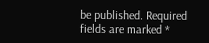be published. Required fields are marked *